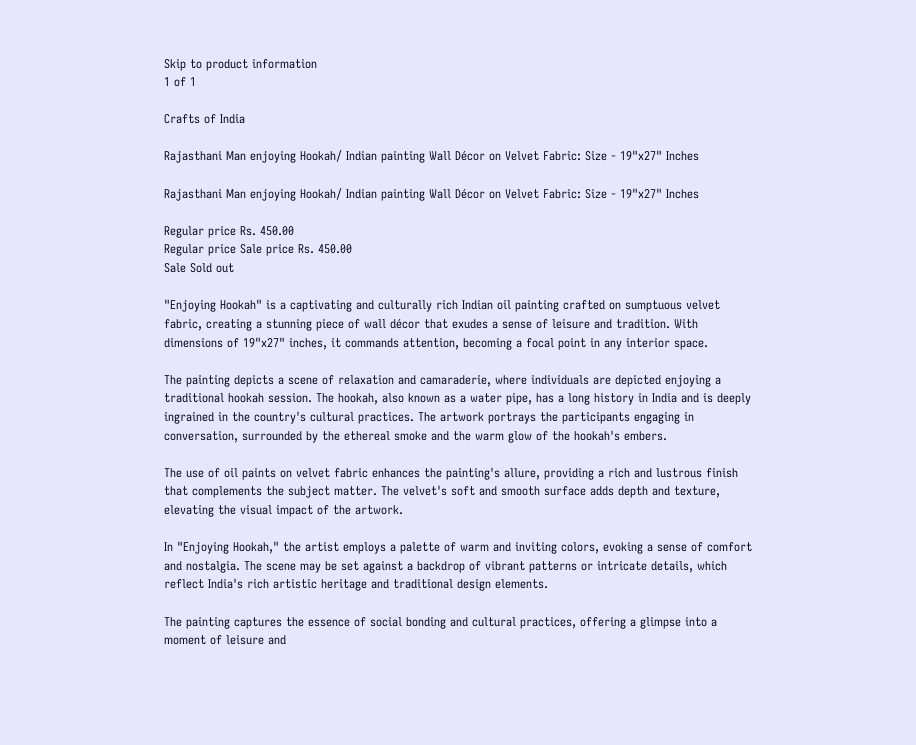Skip to product information
1 of 1

Crafts of India

Rajasthani Man enjoying Hookah/ Indian painting Wall Décor on Velvet Fabric: Size - 19"x27" Inches

Rajasthani Man enjoying Hookah/ Indian painting Wall Décor on Velvet Fabric: Size - 19"x27" Inches

Regular price Rs. 450.00
Regular price Sale price Rs. 450.00
Sale Sold out

"Enjoying Hookah" is a captivating and culturally rich Indian oil painting crafted on sumptuous velvet fabric, creating a stunning piece of wall décor that exudes a sense of leisure and tradition. With dimensions of 19"x27" inches, it commands attention, becoming a focal point in any interior space.

The painting depicts a scene of relaxation and camaraderie, where individuals are depicted enjoying a traditional hookah session. The hookah, also known as a water pipe, has a long history in India and is deeply ingrained in the country's cultural practices. The artwork portrays the participants engaging in conversation, surrounded by the ethereal smoke and the warm glow of the hookah's embers.

The use of oil paints on velvet fabric enhances the painting's allure, providing a rich and lustrous finish that complements the subject matter. The velvet's soft and smooth surface adds depth and texture, elevating the visual impact of the artwork.

In "Enjoying Hookah," the artist employs a palette of warm and inviting colors, evoking a sense of comfort and nostalgia. The scene may be set against a backdrop of vibrant patterns or intricate details, which reflect India's rich artistic heritage and traditional design elements.

The painting captures the essence of social bonding and cultural practices, offering a glimpse into a moment of leisure and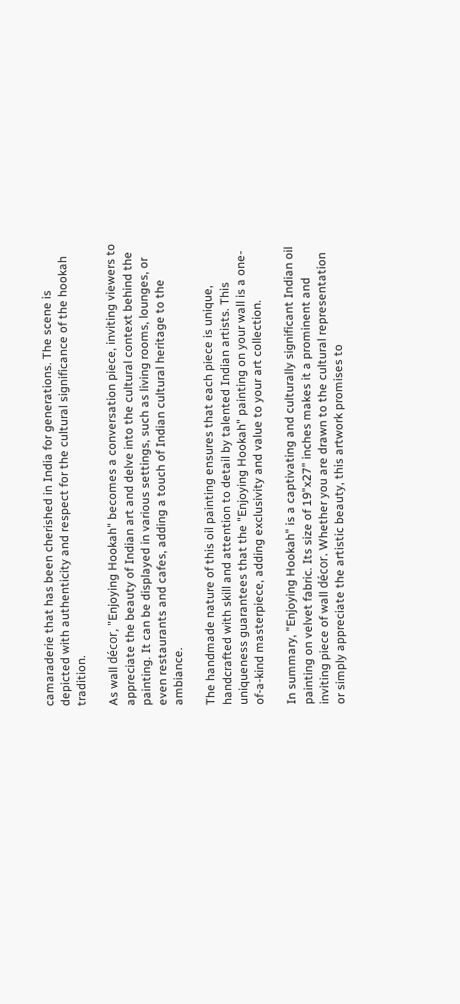camaraderie that has been cherished in India for generations. The scene is depicted with authenticity and respect for the cultural significance of the hookah tradition.

As wall décor, "Enjoying Hookah" becomes a conversation piece, inviting viewers to appreciate the beauty of Indian art and delve into the cultural context behind the painting. It can be displayed in various settings, such as living rooms, lounges, or even restaurants and cafes, adding a touch of Indian cultural heritage to the ambiance.

The handmade nature of this oil painting ensures that each piece is unique, handcrafted with skill and attention to detail by talented Indian artists. This uniqueness guarantees that the "Enjoying Hookah" painting on your wall is a one-of-a-kind masterpiece, adding exclusivity and value to your art collection.

In summary, "Enjoying Hookah" is a captivating and culturally significant Indian oil painting on velvet fabric. Its size of 19"x27" inches makes it a prominent and inviting piece of wall décor. Whether you are drawn to the cultural representation or simply appreciate the artistic beauty, this artwork promises to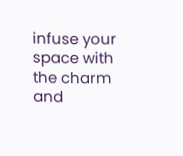infuse your space with the charm and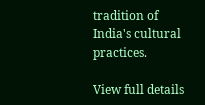tradition of India's cultural practices.

View full details